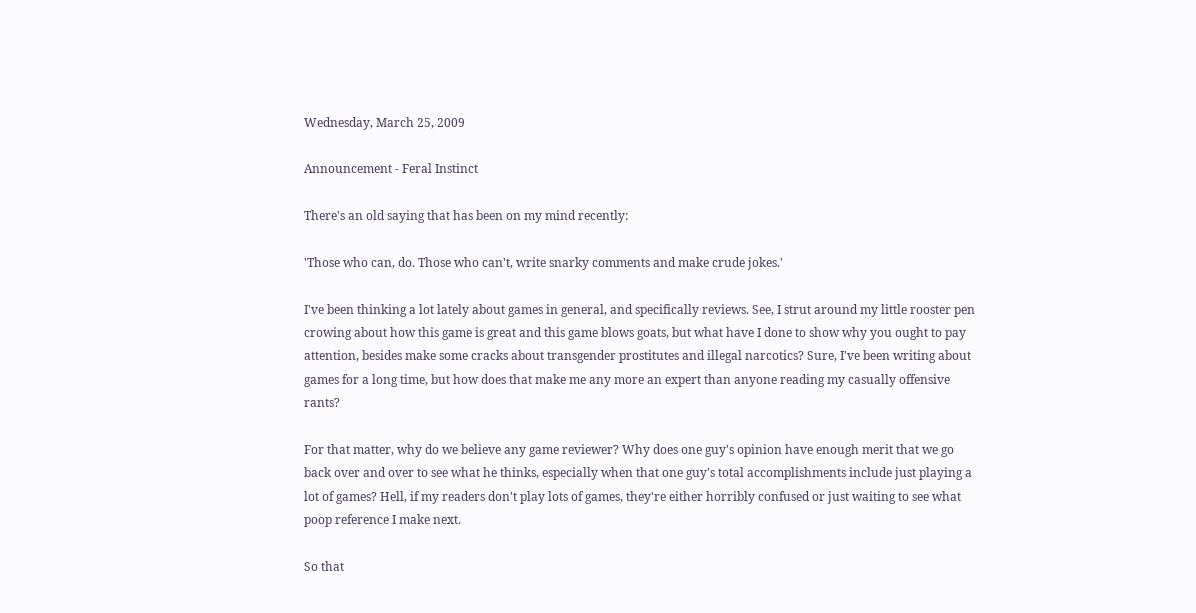Wednesday, March 25, 2009

Announcement - Feral Instinct

There's an old saying that has been on my mind recently:

'Those who can, do. Those who can't, write snarky comments and make crude jokes.'

I've been thinking a lot lately about games in general, and specifically reviews. See, I strut around my little rooster pen crowing about how this game is great and this game blows goats, but what have I done to show why you ought to pay attention, besides make some cracks about transgender prostitutes and illegal narcotics? Sure, I've been writing about games for a long time, but how does that make me any more an expert than anyone reading my casually offensive rants?

For that matter, why do we believe any game reviewer? Why does one guy's opinion have enough merit that we go back over and over to see what he thinks, especially when that one guy's total accomplishments include just playing a lot of games? Hell, if my readers don't play lots of games, they're either horribly confused or just waiting to see what poop reference I make next.

So that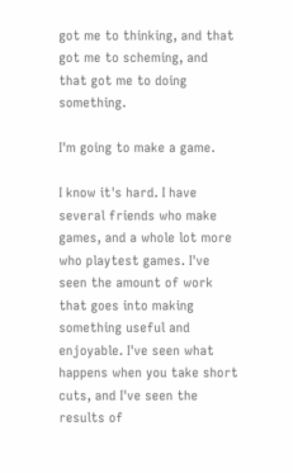got me to thinking, and that got me to scheming, and that got me to doing something.

I'm going to make a game.

I know it's hard. I have several friends who make games, and a whole lot more who playtest games. I've seen the amount of work that goes into making something useful and enjoyable. I've seen what happens when you take short cuts, and I've seen the results of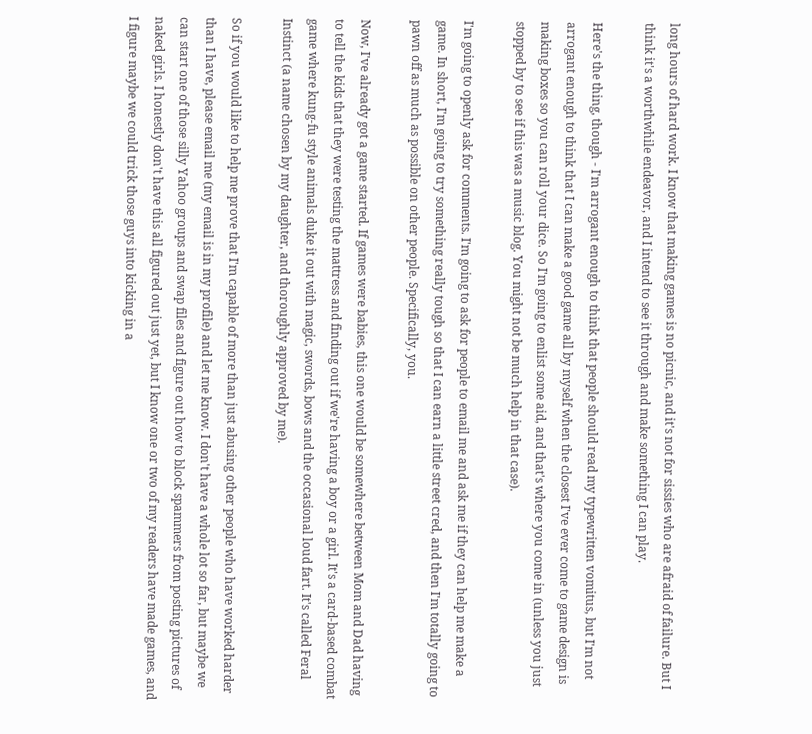long hours of hard work. I know that making games is no picnic, and it's not for sissies who are afraid of failure. But I think it's a worthwhile endeavor, and I intend to see it through and make something I can play.

Here's the thing, though - I'm arrogant enough to think that people should read my typewritten vomitus, but I'm not arrogant enough to think that I can make a good game all by myself when the closest I've ever come to game design is making boxes so you can roll your dice. So I'm going to enlist some aid, and that's where you come in (unless you just stopped by to see if this was a music blog. You might not be much help in that case).

I'm going to openly ask for comments. I'm going to ask for people to email me and ask me if they can help me make a game. In short, I'm going to try something really tough so that I can earn a little street cred, and then I'm totally going to pawn off as much as possible on other people. Specifically, you.

Now, I've already got a game started. If games were babies, this one would be somewhere between Mom and Dad having to tell the kids that they were testing the mattress and finding out if we're having a boy or a girl. It's a card-based combat game where kung-fu style animals duke it out with magic, swords, bows and the occasional loud fart. It's called Feral Instinct (a name chosen by my daughter, and thoroughly approved by me).

So if you would like to help me prove that I'm capable of more than just abusing other people who have worked harder than I have, please email me (my email is in my profile) and let me know. I don't have a whole lot so far, but maybe we can start one of those silly Yahoo groups and swap files and figure out how to block spammers from posting pictures of naked girls. I honestly don't have this all figured out just yet, but I know one or two of my readers have made games, and I figure maybe we could trick those guys into kicking in a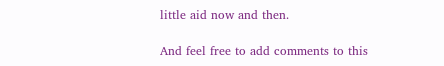little aid now and then.

And feel free to add comments to this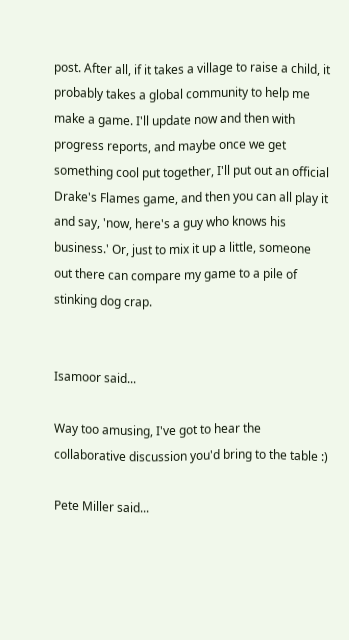post. After all, if it takes a village to raise a child, it probably takes a global community to help me make a game. I'll update now and then with progress reports, and maybe once we get something cool put together, I'll put out an official Drake's Flames game, and then you can all play it and say, 'now, here's a guy who knows his business.' Or, just to mix it up a little, someone out there can compare my game to a pile of stinking dog crap.


Isamoor said...

Way too amusing, I've got to hear the collaborative discussion you'd bring to the table :)

Pete Miller said...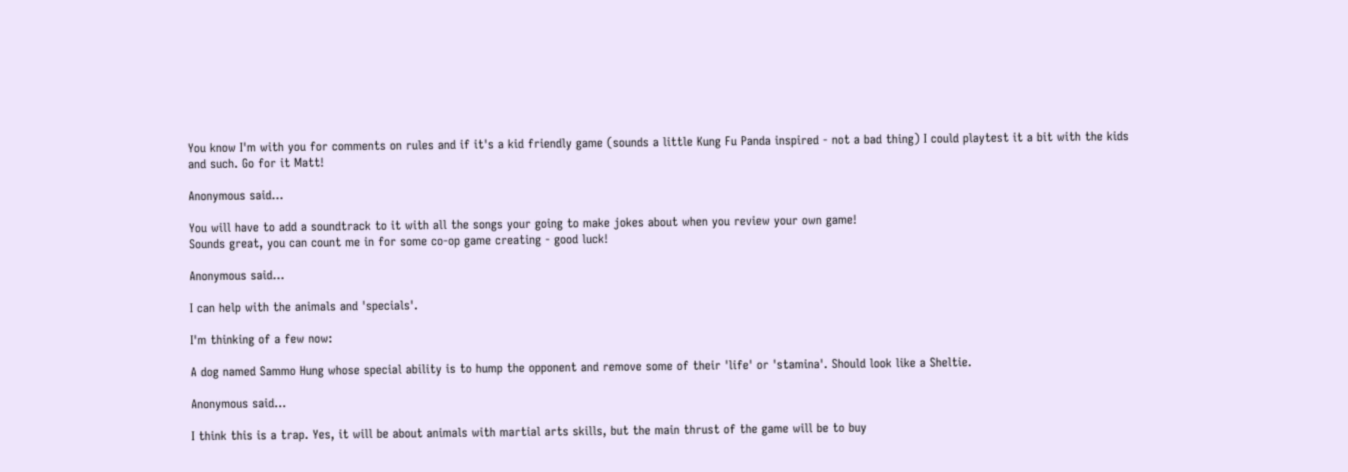You know I'm with you for comments on rules and if it's a kid friendly game (sounds a little Kung Fu Panda inspired - not a bad thing) I could playtest it a bit with the kids and such. Go for it Matt!

Anonymous said...

You will have to add a soundtrack to it with all the songs your going to make jokes about when you review your own game!
Sounds great, you can count me in for some co-op game creating - good luck!

Anonymous said...

I can help with the animals and 'specials'.

I'm thinking of a few now:

A dog named Sammo Hung whose special ability is to hump the opponent and remove some of their 'life' or 'stamina'. Should look like a Sheltie.

Anonymous said...

I think this is a trap. Yes, it will be about animals with martial arts skills, but the main thrust of the game will be to buy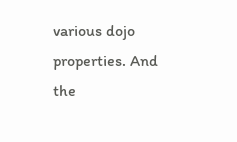various dojo properties. And the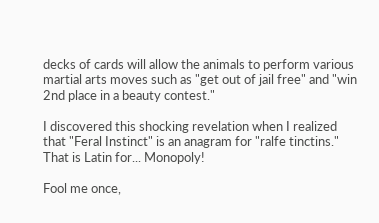decks of cards will allow the animals to perform various martial arts moves such as "get out of jail free" and "win 2nd place in a beauty contest."

I discovered this shocking revelation when I realized that "Feral Instinct" is an anagram for "ralfe tinctins." That is Latin for... Monopoly!

Fool me once,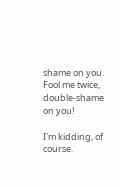shame on you. Fool me twice, double-shame on you!

I'm kidding, of course.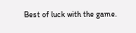Best of luck with the game.